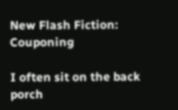New Flash Fiction: Couponing

I often sit on the back porch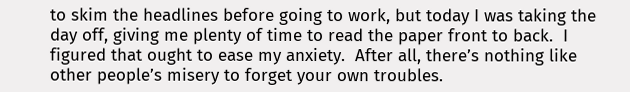to skim the headlines before going to work, but today I was taking the day off, giving me plenty of time to read the paper front to back.  I figured that ought to ease my anxiety.  After all, there’s nothing like other people’s misery to forget your own troubles.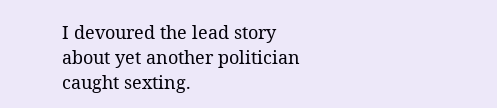I devoured the lead story about yet another politician caught sexting.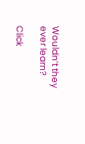Wouldn’t they ever learn?

Click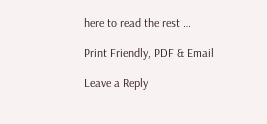here to read the rest …

Print Friendly, PDF & Email

Leave a Reply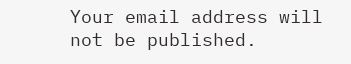Your email address will not be published.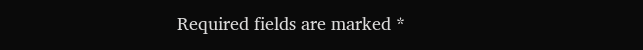Required fields are marked *